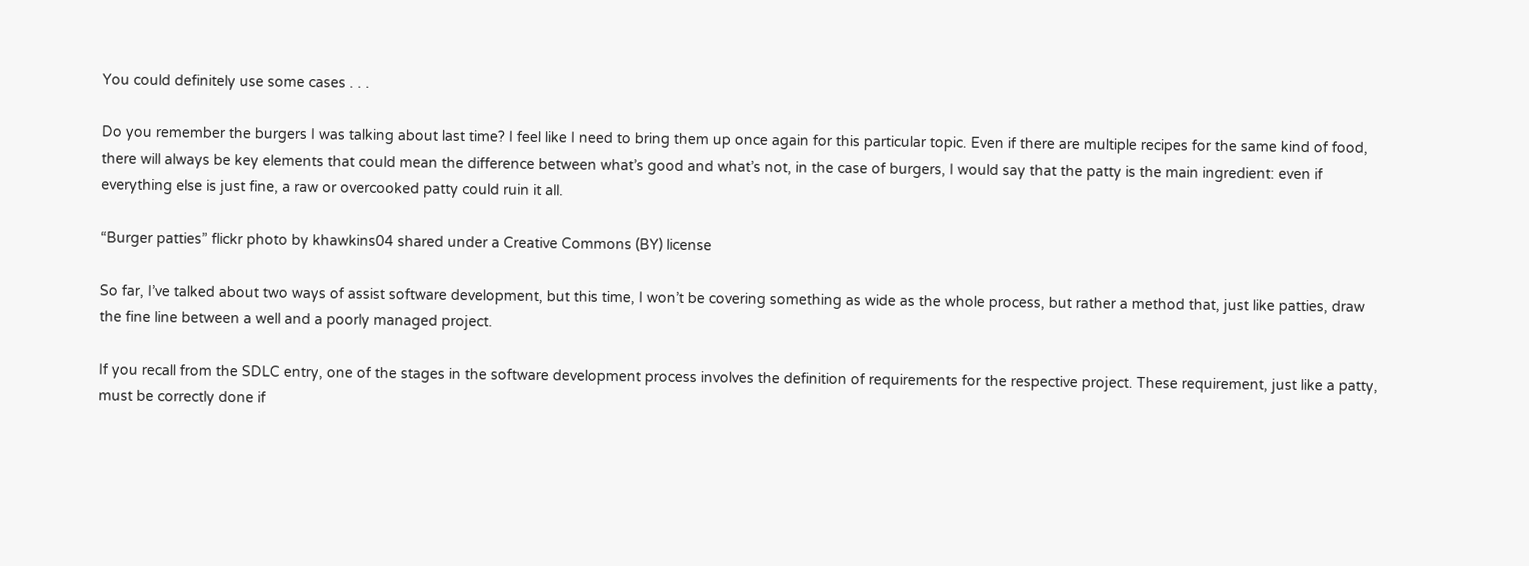You could definitely use some cases . . .

Do you remember the burgers I was talking about last time? I feel like I need to bring them up once again for this particular topic. Even if there are multiple recipes for the same kind of food, there will always be key elements that could mean the difference between what’s good and what’s not, in the case of burgers, I would say that the patty is the main ingredient: even if everything else is just fine, a raw or overcooked patty could ruin it all.

“Burger patties” flickr photo by khawkins04 shared under a Creative Commons (BY) license

So far, I’ve talked about two ways of assist software development, but this time, I won’t be covering something as wide as the whole process, but rather a method that, just like patties, draw the fine line between a well and a poorly managed project.

If you recall from the SDLC entry, one of the stages in the software development process involves the definition of requirements for the respective project. These requirement, just like a patty, must be correctly done if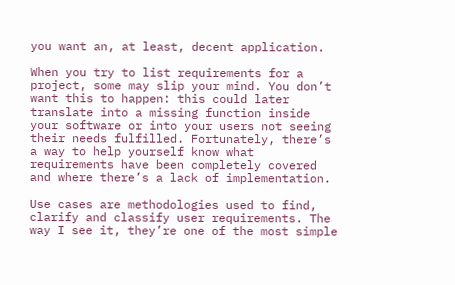you want an, at least, decent application.

When you try to list requirements for a project, some may slip your mind. You don’t want this to happen: this could later translate into a missing function inside your software or into your users not seeing their needs fulfilled. Fortunately, there’s a way to help yourself know what requirements have been completely covered and where there’s a lack of implementation.

Use cases are methodologies used to find, clarify and classify user requirements. The way I see it, they’re one of the most simple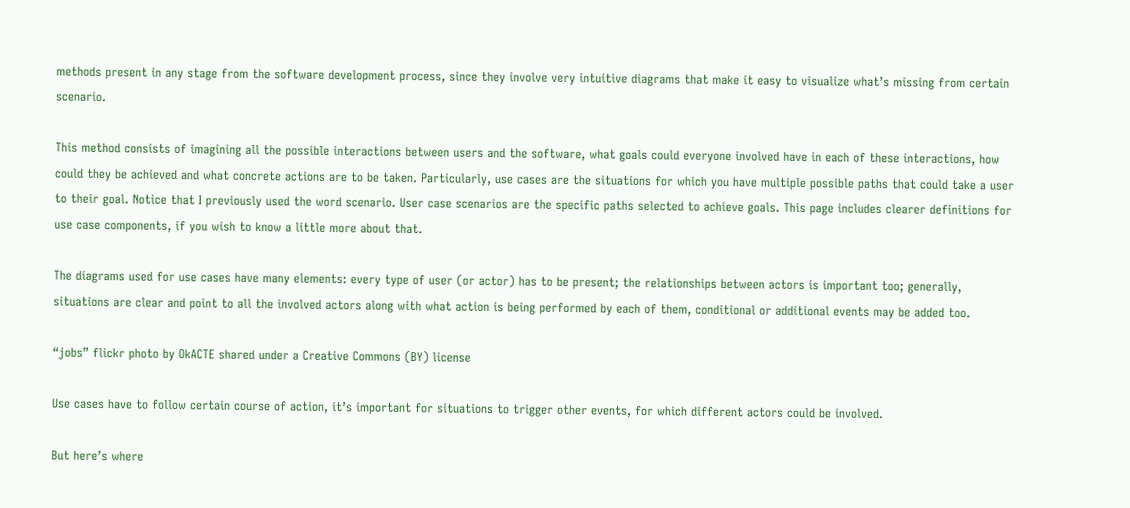methods present in any stage from the software development process, since they involve very intuitive diagrams that make it easy to visualize what’s missing from certain scenario.

This method consists of imagining all the possible interactions between users and the software, what goals could everyone involved have in each of these interactions, how could they be achieved and what concrete actions are to be taken. Particularly, use cases are the situations for which you have multiple possible paths that could take a user to their goal. Notice that I previously used the word scenario. User case scenarios are the specific paths selected to achieve goals. This page includes clearer definitions for use case components, if you wish to know a little more about that.

The diagrams used for use cases have many elements: every type of user (or actor) has to be present; the relationships between actors is important too; generally, situations are clear and point to all the involved actors along with what action is being performed by each of them, conditional or additional events may be added too.

“jobs” flickr photo by OkACTE shared under a Creative Commons (BY) license

Use cases have to follow certain course of action, it’s important for situations to trigger other events, for which different actors could be involved.

But here’s where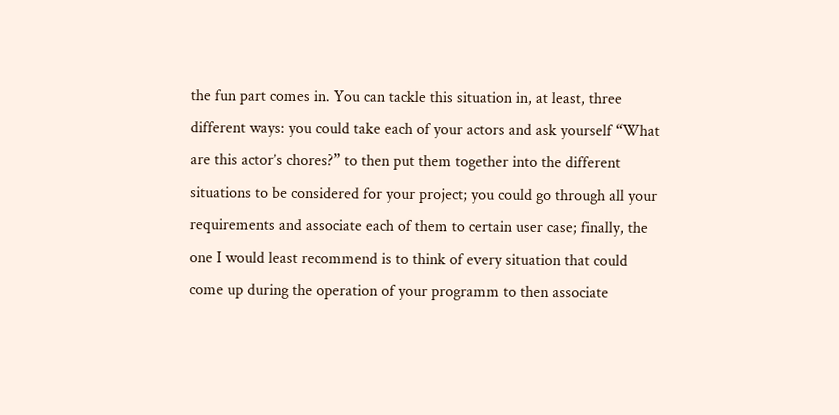the fun part comes in. You can tackle this situation in, at least, three different ways: you could take each of your actors and ask yourself “What are this actor’s chores?” to then put them together into the different situations to be considered for your project; you could go through all your requirements and associate each of them to certain user case; finally, the one I would least recommend is to think of every situation that could come up during the operation of your programm to then associate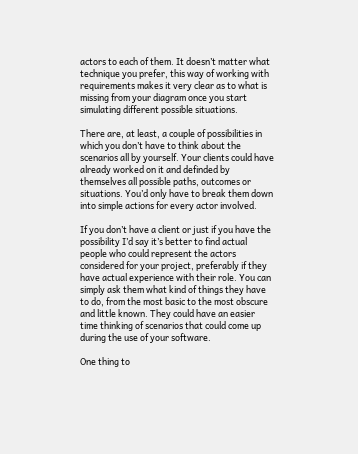actors to each of them. It doesn’t matter what technique you prefer, this way of working with requirements makes it very clear as to what is missing from your diagram once you start simulating different possible situations.

There are, at least, a couple of possibilities in which you don’t have to think about the scenarios all by yourself. Your clients could have already worked on it and definded by themselves all possible paths, outcomes or situations. You’d only have to break them down into simple actions for every actor involved.

If you don’t have a client or just if you have the possibility I’d say it’s better to find actual people who could represent the actors considered for your project, preferably if they have actual experience with their role. You can simply ask them what kind of things they have to do, from the most basic to the most obscure and little known. They could have an easier time thinking of scenarios that could come up during the use of your software.

One thing to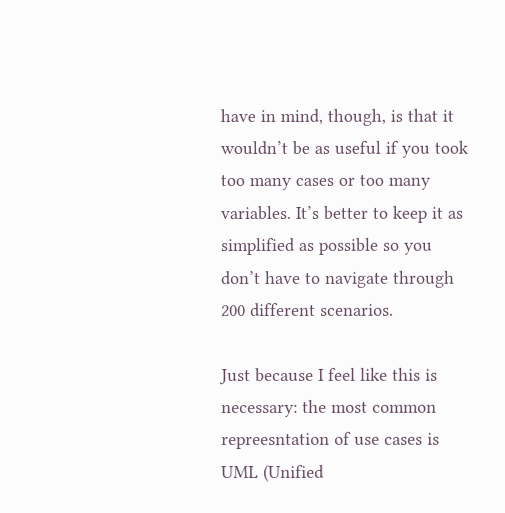have in mind, though, is that it wouldn’t be as useful if you took too many cases or too many variables. It’s better to keep it as simplified as possible so you don’t have to navigate through 200 different scenarios.

Just because I feel like this is necessary: the most common repreesntation of use cases is UML (Unified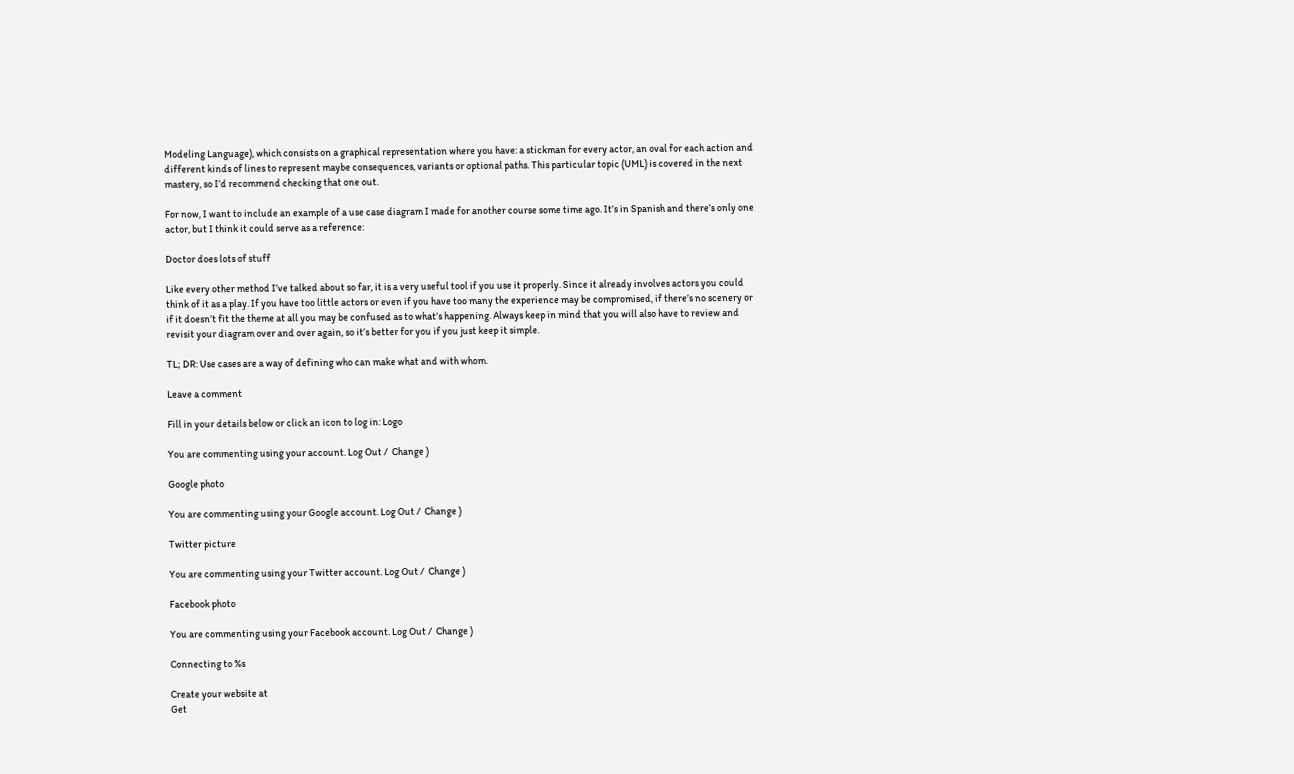Modeling Language), which consists on a graphical representation where you have: a stickman for every actor, an oval for each action and different kinds of lines to represent maybe consequences, variants or optional paths. This particular topic (UML) is covered in the next mastery, so I’d recommend checking that one out.

For now, I want to include an example of a use case diagram I made for another course some time ago. It’s in Spanish and there’s only one actor, but I think it could serve as a reference:

Doctor does lots of stuff

Like every other method I’ve talked about so far, it is a very useful tool if you use it properly. Since it already involves actors you could think of it as a play. If you have too little actors or even if you have too many the experience may be compromised, if there’s no scenery or if it doesn’t fit the theme at all you may be confused as to what’s happening. Always keep in mind that you will also have to review and revisit your diagram over and over again, so it’s better for you if you just keep it simple.

TL; DR: Use cases are a way of defining who can make what and with whom.

Leave a comment

Fill in your details below or click an icon to log in: Logo

You are commenting using your account. Log Out /  Change )

Google photo

You are commenting using your Google account. Log Out /  Change )

Twitter picture

You are commenting using your Twitter account. Log Out /  Change )

Facebook photo

You are commenting using your Facebook account. Log Out /  Change )

Connecting to %s

Create your website at
Get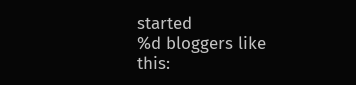started
%d bloggers like this: